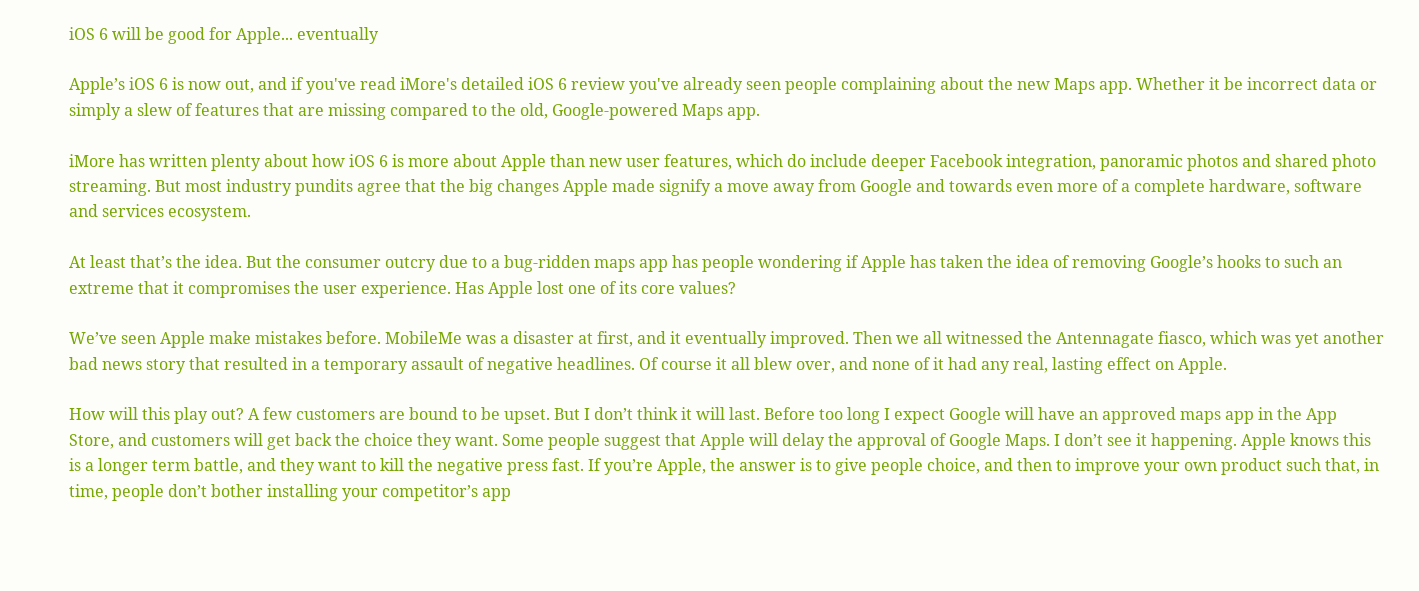iOS 6 will be good for Apple... eventually

Apple’s iOS 6 is now out, and if you've read iMore's detailed iOS 6 review you've already seen people complaining about the new Maps app. Whether it be incorrect data or simply a slew of features that are missing compared to the old, Google-powered Maps app.

iMore has written plenty about how iOS 6 is more about Apple than new user features, which do include deeper Facebook integration, panoramic photos and shared photo streaming. But most industry pundits agree that the big changes Apple made signify a move away from Google and towards even more of a complete hardware, software and services ecosystem.

At least that’s the idea. But the consumer outcry due to a bug-ridden maps app has people wondering if Apple has taken the idea of removing Google’s hooks to such an extreme that it compromises the user experience. Has Apple lost one of its core values?

We’ve seen Apple make mistakes before. MobileMe was a disaster at first, and it eventually improved. Then we all witnessed the Antennagate fiasco, which was yet another bad news story that resulted in a temporary assault of negative headlines. Of course it all blew over, and none of it had any real, lasting effect on Apple.

How will this play out? A few customers are bound to be upset. But I don’t think it will last. Before too long I expect Google will have an approved maps app in the App Store, and customers will get back the choice they want. Some people suggest that Apple will delay the approval of Google Maps. I don’t see it happening. Apple knows this is a longer term battle, and they want to kill the negative press fast. If you’re Apple, the answer is to give people choice, and then to improve your own product such that, in time, people don’t bother installing your competitor’s app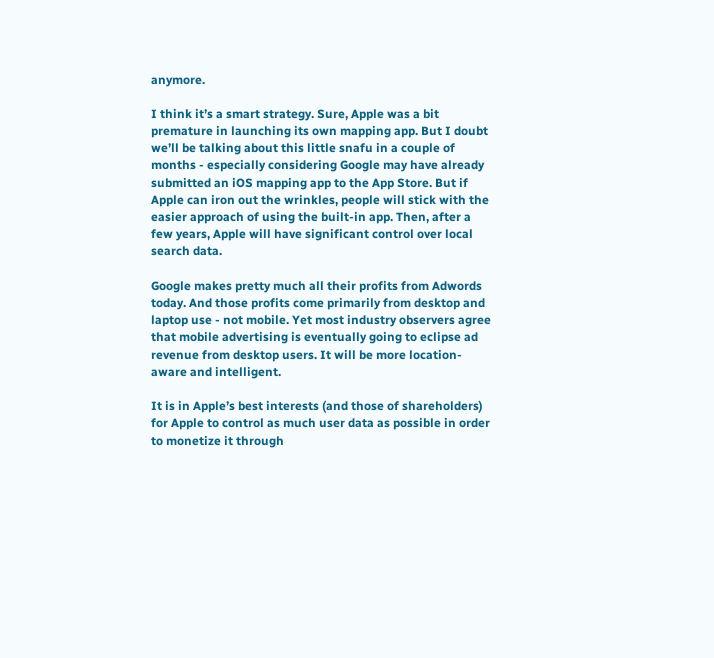anymore.

I think it’s a smart strategy. Sure, Apple was a bit premature in launching its own mapping app. But I doubt we’ll be talking about this little snafu in a couple of months - especially considering Google may have already submitted an iOS mapping app to the App Store. But if Apple can iron out the wrinkles, people will stick with the easier approach of using the built-in app. Then, after a few years, Apple will have significant control over local search data.

Google makes pretty much all their profits from Adwords today. And those profits come primarily from desktop and laptop use - not mobile. Yet most industry observers agree that mobile advertising is eventually going to eclipse ad revenue from desktop users. It will be more location-aware and intelligent.

It is in Apple’s best interests (and those of shareholders) for Apple to control as much user data as possible in order to monetize it through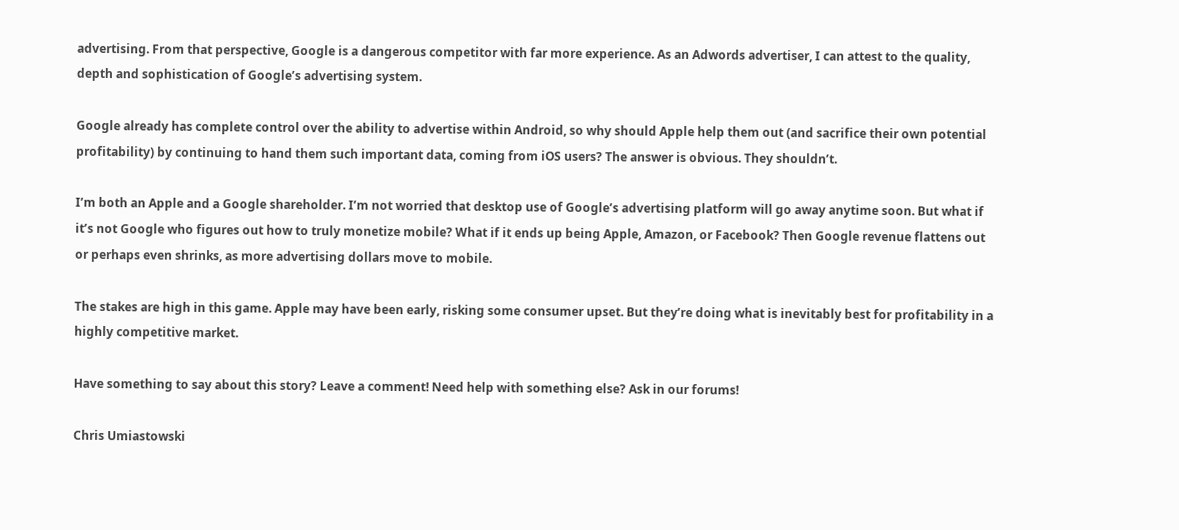advertising. From that perspective, Google is a dangerous competitor with far more experience. As an Adwords advertiser, I can attest to the quality, depth and sophistication of Google’s advertising system.

Google already has complete control over the ability to advertise within Android, so why should Apple help them out (and sacrifice their own potential profitability) by continuing to hand them such important data, coming from iOS users? The answer is obvious. They shouldn’t.

I’m both an Apple and a Google shareholder. I’m not worried that desktop use of Google’s advertising platform will go away anytime soon. But what if it’s not Google who figures out how to truly monetize mobile? What if it ends up being Apple, Amazon, or Facebook? Then Google revenue flattens out or perhaps even shrinks, as more advertising dollars move to mobile.

The stakes are high in this game. Apple may have been early, risking some consumer upset. But they’re doing what is inevitably best for profitability in a highly competitive market.

Have something to say about this story? Leave a comment! Need help with something else? Ask in our forums!

Chris Umiastowski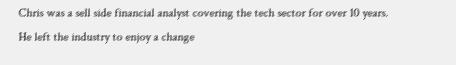Chris was a sell side financial analyst covering the tech sector for over 10 years. He left the industry to enjoy a change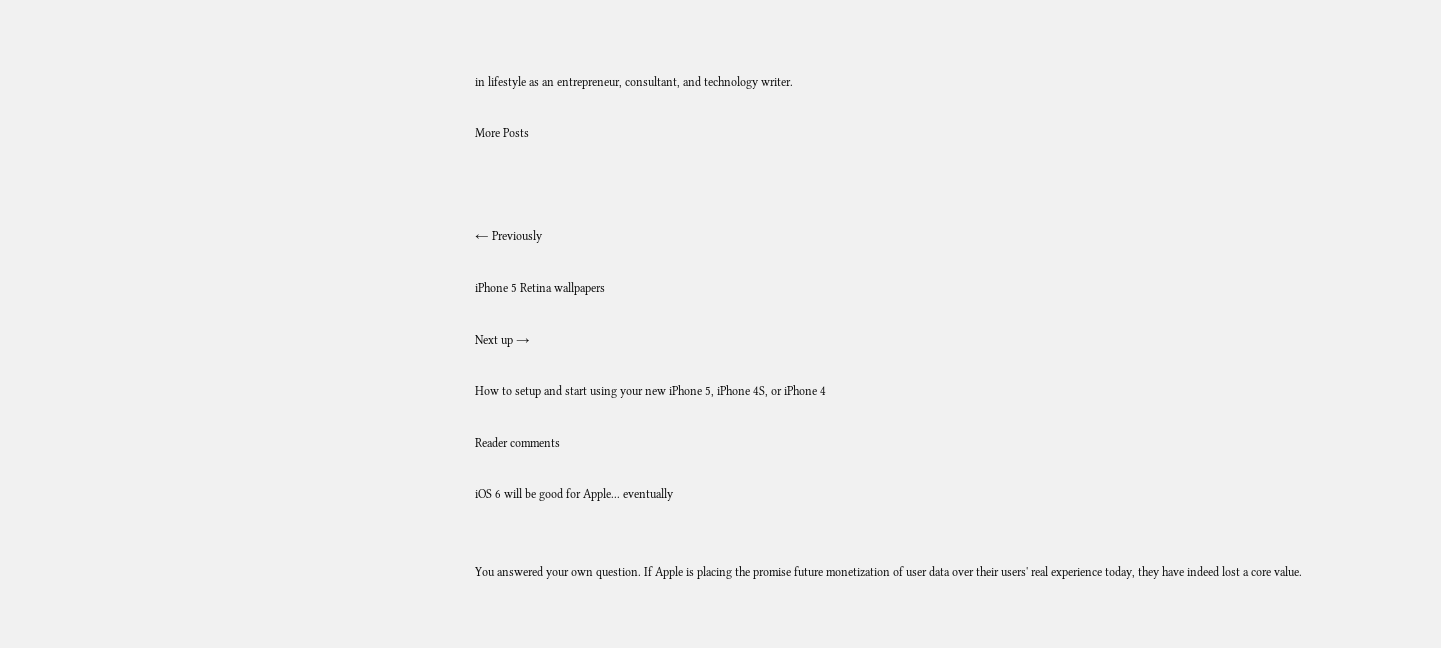in lifestyle as an entrepreneur, consultant, and technology writer.

More Posts



← Previously

iPhone 5 Retina wallpapers

Next up →

How to setup and start using your new iPhone 5, iPhone 4S, or iPhone 4

Reader comments

iOS 6 will be good for Apple... eventually


You answered your own question. If Apple is placing the promise future monetization of user data over their users' real experience today, they have indeed lost a core value.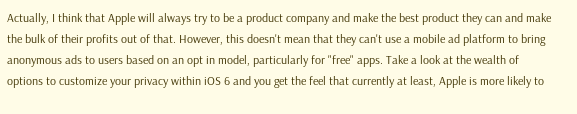Actually, I think that Apple will always try to be a product company and make the best product they can and make the bulk of their profits out of that. However, this doesn't mean that they can't use a mobile ad platform to bring anonymous ads to users based on an opt in model, particularly for "free" apps. Take a look at the wealth of options to customize your privacy within iOS 6 and you get the feel that currently at least, Apple is more likely to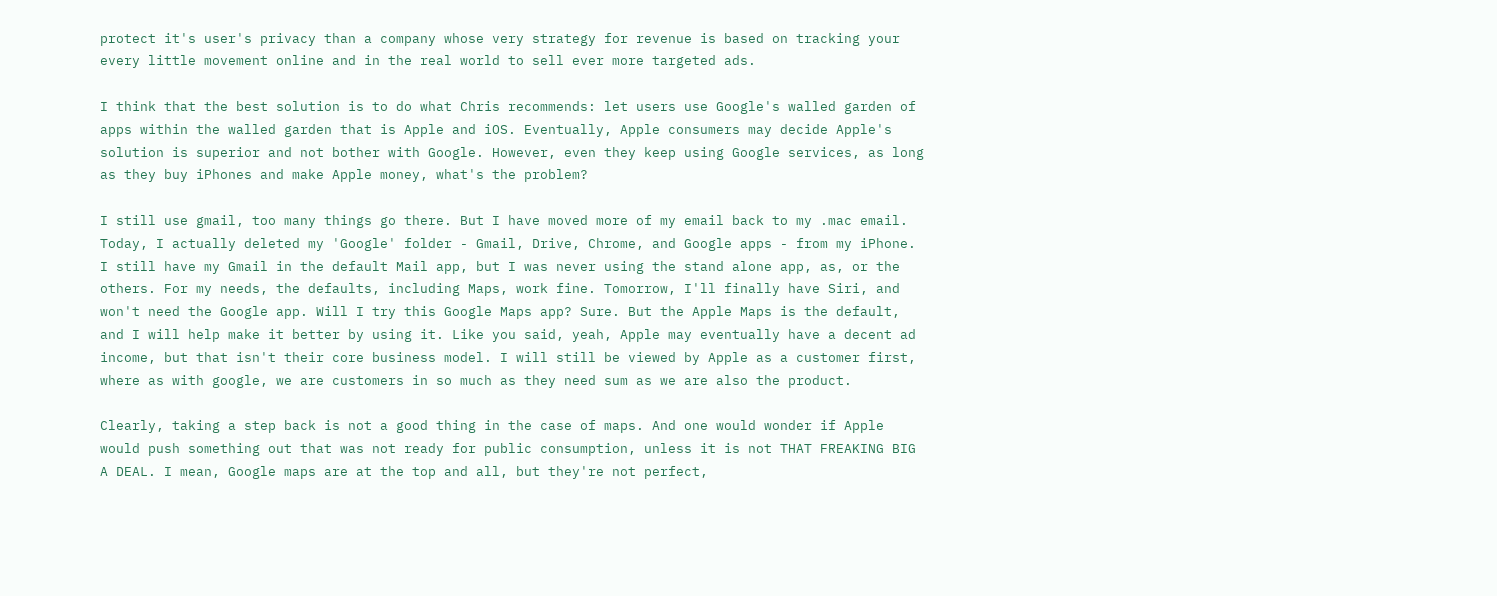protect it's user's privacy than a company whose very strategy for revenue is based on tracking your every little movement online and in the real world to sell ever more targeted ads.

I think that the best solution is to do what Chris recommends: let users use Google's walled garden of apps within the walled garden that is Apple and iOS. Eventually, Apple consumers may decide Apple's solution is superior and not bother with Google. However, even they keep using Google services, as long as they buy iPhones and make Apple money, what's the problem?

I still use gmail, too many things go there. But I have moved more of my email back to my .mac email. Today, I actually deleted my 'Google' folder - Gmail, Drive, Chrome, and Google apps - from my iPhone. I still have my Gmail in the default Mail app, but I was never using the stand alone app, as, or the others. For my needs, the defaults, including Maps, work fine. Tomorrow, I'll finally have Siri, and won't need the Google app. Will I try this Google Maps app? Sure. But the Apple Maps is the default, and I will help make it better by using it. Like you said, yeah, Apple may eventually have a decent ad income, but that isn't their core business model. I will still be viewed by Apple as a customer first, where as with google, we are customers in so much as they need sum as we are also the product.

Clearly, taking a step back is not a good thing in the case of maps. And one would wonder if Apple would push something out that was not ready for public consumption, unless it is not THAT FREAKING BIG A DEAL. I mean, Google maps are at the top and all, but they're not perfect,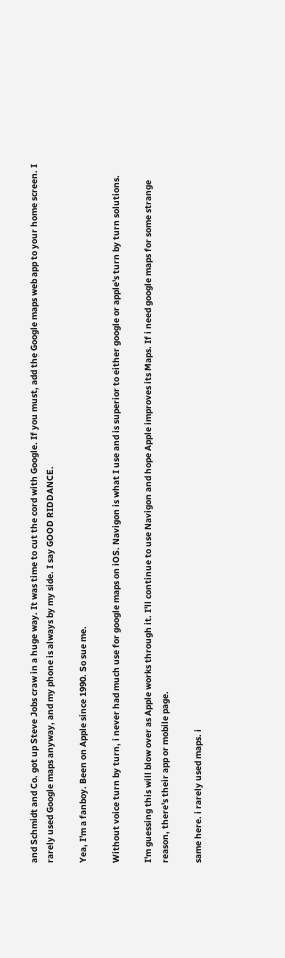and Schmidt and Co. got up Steve Jobs craw in a huge way. It was time to cut the cord with Google. If you must, add the Google maps web app to your home screen. I rarely used Google maps anyway, and my phone is always by my side. I say GOOD RIDDANCE.

Yea, I'm a fanboy. Been on Apple since 1990. So sue me.

Without voice turn by turn, i never had much use for google maps on iOS. Navigon is what I use and is superior to either google or apple's turn by turn solutions.

I'm guessing this will blow over as Apple works through it. I'll continue to use Navigon and hope Apple improves its Maps. If i need google maps for some strange reason, there's their app or mobile page.

same here. i rarely used maps. i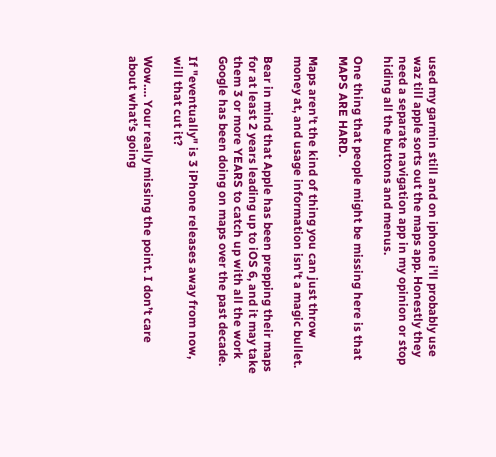used my garmin still and on iphone i'll probably use waz till apple sorts out the maps app. Honestly they need a separate navigation app in my opinion or stop hiding all the buttons and menus.

One thing that people might be missing here is that MAPS ARE HARD.

Maps aren't the kind of thing you can just throw money at, and usage information isn't a magic bullet.

Bear in mind that Apple has been prepping their maps for at least 2 years leading up to iOS 6, and it may take them 3 or more YEARS to catch up with all the work Google has been doing on maps over the past decade.

If "eventually" is 3 iPhone releases away from now, will that cut it?

Wow…. Your really missing the point. I don’t care about what’s going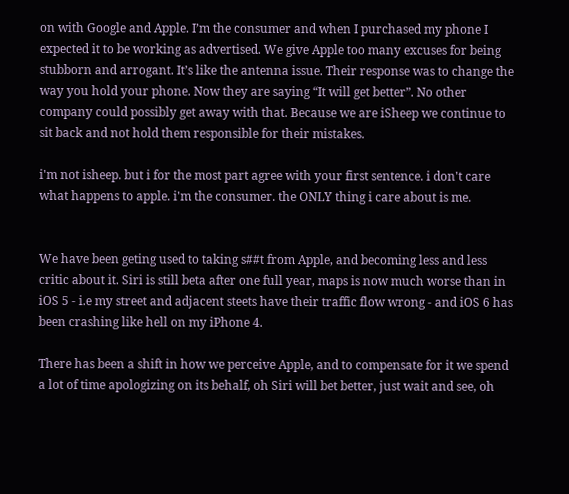on with Google and Apple. I’m the consumer and when I purchased my phone I expected it to be working as advertised. We give Apple too many excuses for being stubborn and arrogant. It’s like the antenna issue. Their response was to change the way you hold your phone. Now they are saying “It will get better”. No other company could possibly get away with that. Because we are iSheep we continue to sit back and not hold them responsible for their mistakes.

i'm not isheep. but i for the most part agree with your first sentence. i don't care what happens to apple. i'm the consumer. the ONLY thing i care about is me.


We have been geting used to taking s##t from Apple, and becoming less and less critic about it. Siri is still beta after one full year, maps is now much worse than in iOS 5 - i.e my street and adjacent steets have their traffic flow wrong - and iOS 6 has been crashing like hell on my iPhone 4.

There has been a shift in how we perceive Apple, and to compensate for it we spend a lot of time apologizing on its behalf, oh Siri will bet better, just wait and see, oh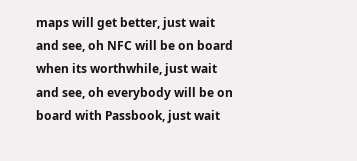maps will get better, just wait and see, oh NFC will be on board when its worthwhile, just wait and see, oh everybody will be on board with Passbook, just wait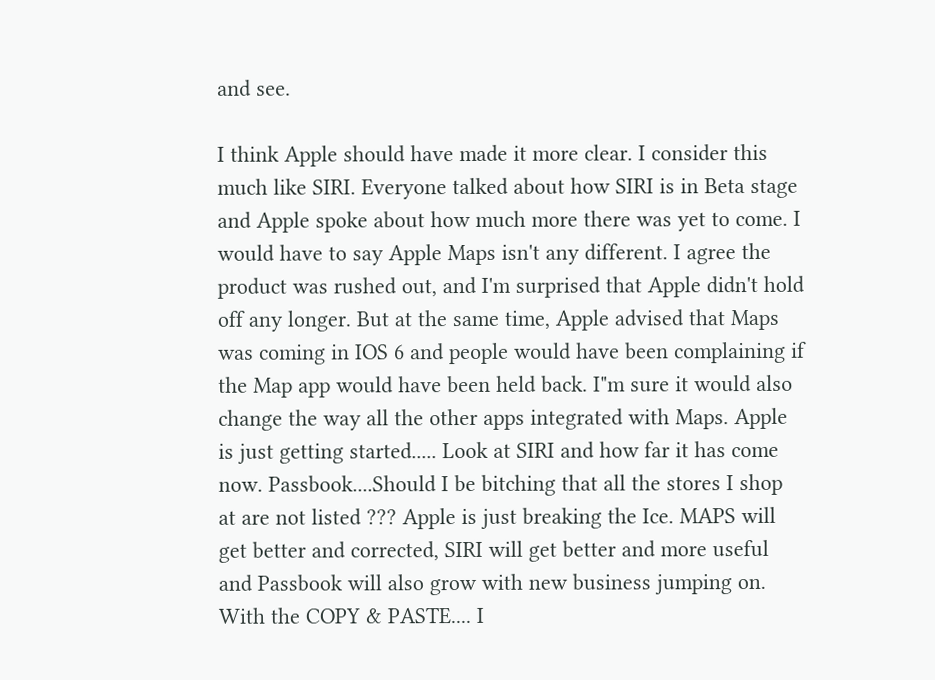and see.

I think Apple should have made it more clear. I consider this much like SIRI. Everyone talked about how SIRI is in Beta stage and Apple spoke about how much more there was yet to come. I would have to say Apple Maps isn't any different. I agree the product was rushed out, and I'm surprised that Apple didn't hold off any longer. But at the same time, Apple advised that Maps was coming in IOS 6 and people would have been complaining if the Map app would have been held back. I"m sure it would also change the way all the other apps integrated with Maps. Apple is just getting started..... Look at SIRI and how far it has come now. Passbook....Should I be bitching that all the stores I shop at are not listed ??? Apple is just breaking the Ice. MAPS will get better and corrected, SIRI will get better and more useful and Passbook will also grow with new business jumping on. With the COPY & PASTE.... I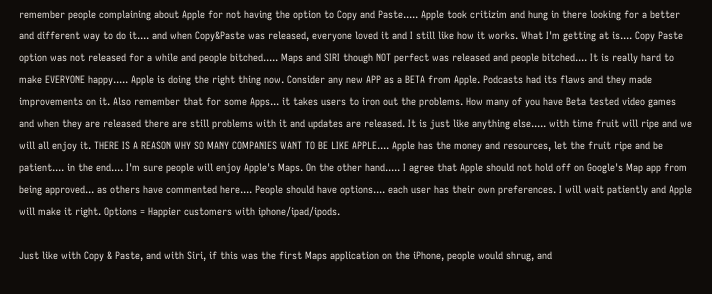remember people complaining about Apple for not having the option to Copy and Paste..... Apple took critizim and hung in there looking for a better and different way to do it.... and when Copy&Paste was released, everyone loved it and I still like how it works. What I'm getting at is.... Copy Paste option was not released for a while and people bitched..... Maps and SIRI though NOT perfect was released and people bitched.... It is really hard to make EVERYONE happy..... Apple is doing the right thing now. Consider any new APP as a BETA from Apple. Podcasts had its flaws and they made improvements on it. Also remember that for some Apps... it takes users to iron out the problems. How many of you have Beta tested video games and when they are released there are still problems with it and updates are released. It is just like anything else..... with time fruit will ripe and we will all enjoy it. THERE IS A REASON WHY SO MANY COMPANIES WANT TO BE LIKE APPLE.... Apple has the money and resources, let the fruit ripe and be patient.... in the end.... I'm sure people will enjoy Apple's Maps. On the other hand..... I agree that Apple should not hold off on Google's Map app from being approved... as others have commented here.... People should have options.... each user has their own preferences. I will wait patiently and Apple will make it right. Options = Happier customers with iphone/ipad/ipods.

Just like with Copy & Paste, and with Siri, if this was the first Maps application on the iPhone, people would shrug, and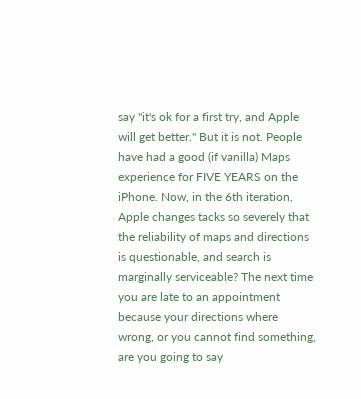say "it's ok for a first try, and Apple will get better." But it is not. People have had a good (if vanilla) Maps experience for FIVE YEARS on the iPhone. Now, in the 6th iteration, Apple changes tacks so severely that the reliability of maps and directions is questionable, and search is marginally serviceable? The next time you are late to an appointment because your directions where wrong, or you cannot find something, are you going to say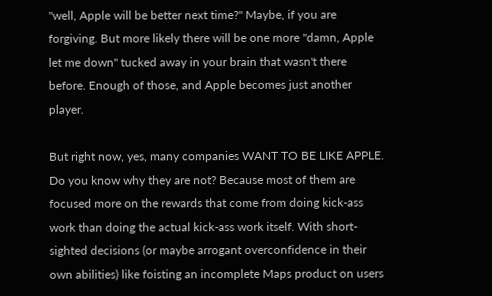"well, Apple will be better next time?" Maybe, if you are forgiving. But more likely there will be one more "damn, Apple let me down" tucked away in your brain that wasn't there before. Enough of those, and Apple becomes just another player.

But right now, yes, many companies WANT TO BE LIKE APPLE. Do you know why they are not? Because most of them are focused more on the rewards that come from doing kick-ass work than doing the actual kick-ass work itself. With short-sighted decisions (or maybe arrogant overconfidence in their own abilities) like foisting an incomplete Maps product on users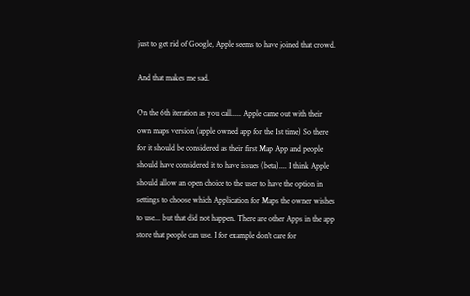just to get rid of Google, Apple seems to have joined that crowd.

And that makes me sad.

On the 6th iteration as you call..... Apple came out with their own maps version (apple owned app for the 1st time) So there for it should be considered as their first Map App and people should have considered it to have issues (beta).... I think Apple should allow an open choice to the user to have the option in settings to choose which Application for Maps the owner wishes to use... but that did not happen. There are other Apps in the app store that people can use. I for example don't care for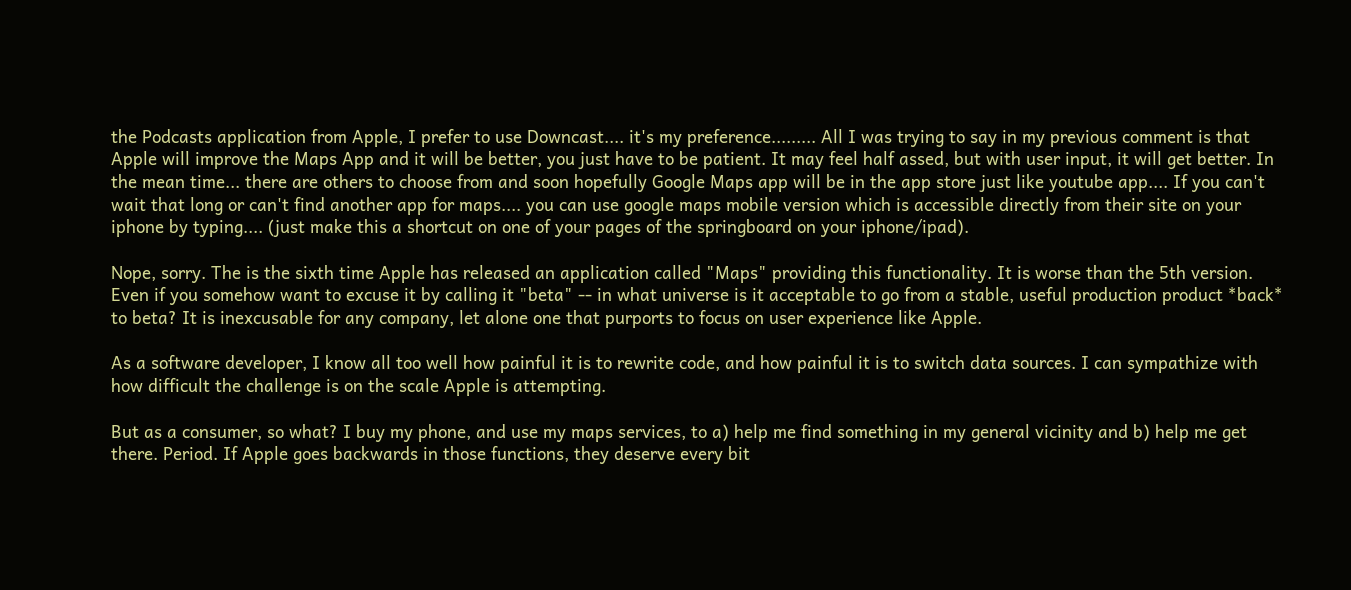the Podcasts application from Apple, I prefer to use Downcast.... it's my preference......... All I was trying to say in my previous comment is that Apple will improve the Maps App and it will be better, you just have to be patient. It may feel half assed, but with user input, it will get better. In the mean time... there are others to choose from and soon hopefully Google Maps app will be in the app store just like youtube app.... If you can't wait that long or can't find another app for maps.... you can use google maps mobile version which is accessible directly from their site on your iphone by typing.... (just make this a shortcut on one of your pages of the springboard on your iphone/ipad).

Nope, sorry. The is the sixth time Apple has released an application called "Maps" providing this functionality. It is worse than the 5th version. Even if you somehow want to excuse it by calling it "beta" -- in what universe is it acceptable to go from a stable, useful production product *back* to beta? It is inexcusable for any company, let alone one that purports to focus on user experience like Apple.

As a software developer, I know all too well how painful it is to rewrite code, and how painful it is to switch data sources. I can sympathize with how difficult the challenge is on the scale Apple is attempting.

But as a consumer, so what? I buy my phone, and use my maps services, to a) help me find something in my general vicinity and b) help me get there. Period. If Apple goes backwards in those functions, they deserve every bit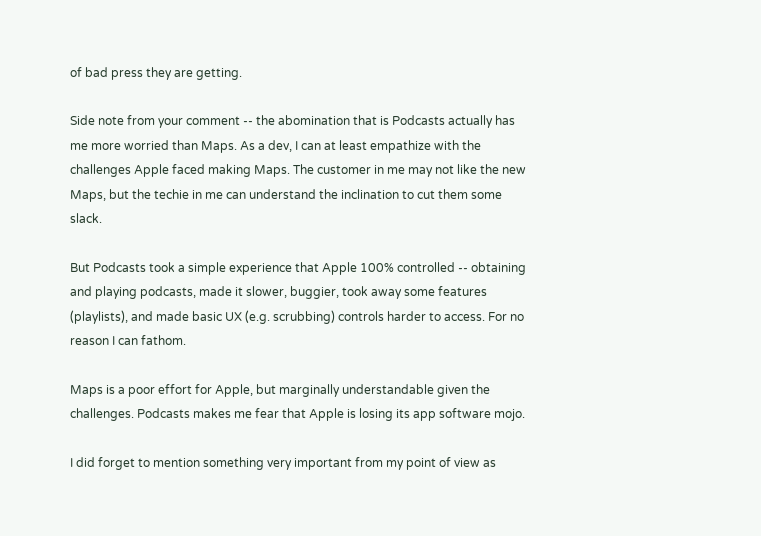of bad press they are getting.

Side note from your comment -- the abomination that is Podcasts actually has me more worried than Maps. As a dev, I can at least empathize with the challenges Apple faced making Maps. The customer in me may not like the new Maps, but the techie in me can understand the inclination to cut them some slack.

But Podcasts took a simple experience that Apple 100% controlled -- obtaining and playing podcasts, made it slower, buggier, took away some features (playlists), and made basic UX (e.g. scrubbing) controls harder to access. For no reason I can fathom.

Maps is a poor effort for Apple, but marginally understandable given the challenges. Podcasts makes me fear that Apple is losing its app software mojo.

I did forget to mention something very important from my point of view as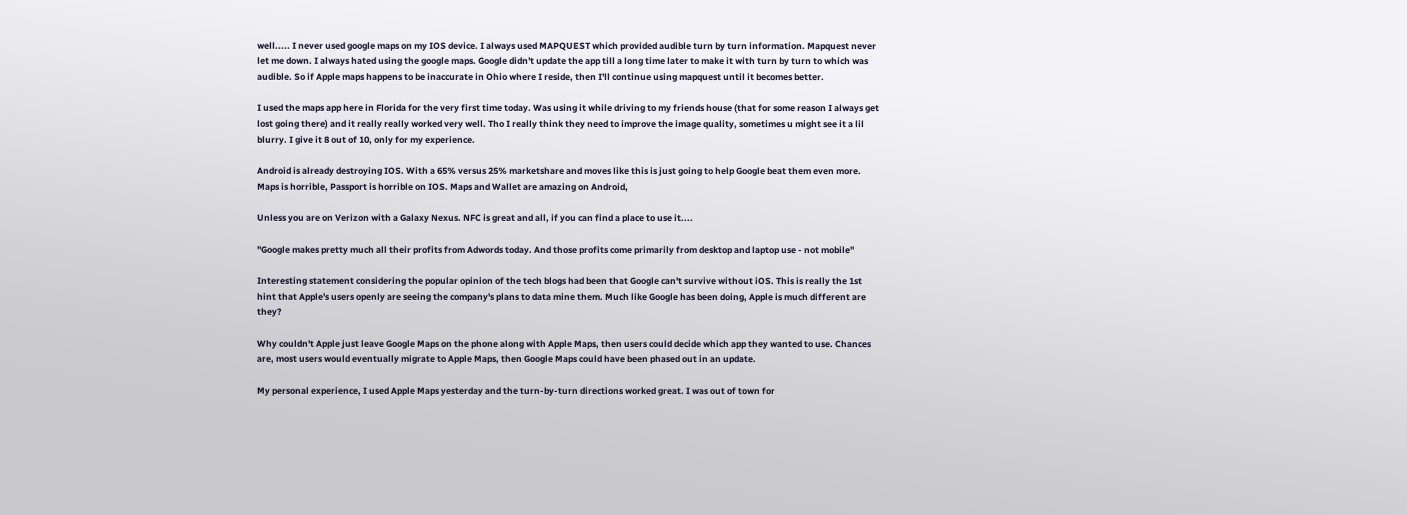well..... I never used google maps on my IOS device. I always used MAPQUEST which provided audible turn by turn information. Mapquest never let me down. I always hated using the google maps. Google didn't update the app till a long time later to make it with turn by turn to which was audible. So if Apple maps happens to be inaccurate in Ohio where I reside, then I'll continue using mapquest until it becomes better.

I used the maps app here in Florida for the very first time today. Was using it while driving to my friends house (that for some reason I always get lost going there) and it really really worked very well. Tho I really think they need to improve the image quality, sometimes u might see it a lil blurry. I give it 8 out of 10, only for my experience.

Android is already destroying IOS. With a 65% versus 25% marketshare and moves like this is just going to help Google beat them even more. Maps is horrible, Passport is horrible on IOS. Maps and Wallet are amazing on Android,

Unless you are on Verizon with a Galaxy Nexus. NFC is great and all, if you can find a place to use it....

"Google makes pretty much all their profits from Adwords today. And those profits come primarily from desktop and laptop use - not mobile"

Interesting statement considering the popular opinion of the tech blogs had been that Google can't survive without iOS. This is really the 1st hint that Apple's users openly are seeing the company's plans to data mine them. Much like Google has been doing, Apple is much different are they?

Why couldn't Apple just leave Google Maps on the phone along with Apple Maps, then users could decide which app they wanted to use. Chances are, most users would eventually migrate to Apple Maps, then Google Maps could have been phased out in an update.

My personal experience, I used Apple Maps yesterday and the turn-by-turn directions worked great. I was out of town for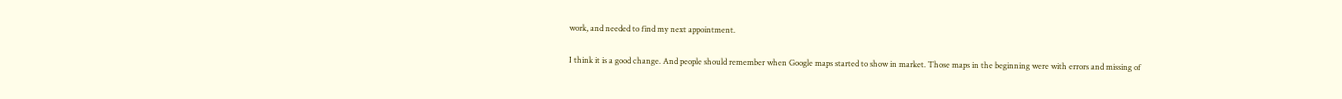work, and needed to find my next appointment.

I think it is a good change. And people should remember when Google maps started to show in market. Those maps in the beginning were with errors and missing of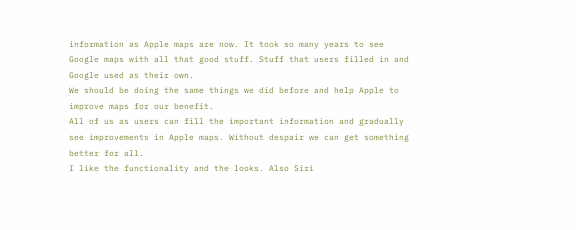information as Apple maps are now. It took so many years to see Google maps with all that good stuff. Stuff that users filled in and Google used as their own.
We should be doing the same things we did before and help Apple to improve maps for our benefit.
All of us as users can fill the important information and gradually see improvements in Apple maps. Without despair we can get something better for all.
I like the functionality and the looks. Also Siri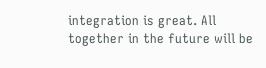integration is great. All together in the future will be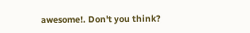awesome!. Don't you think?